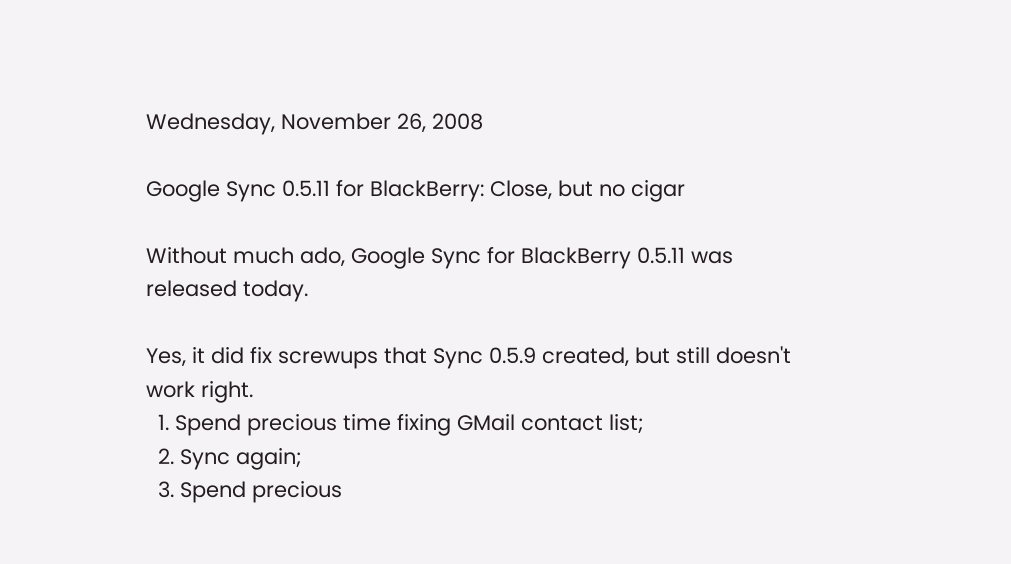Wednesday, November 26, 2008

Google Sync 0.5.11 for BlackBerry: Close, but no cigar

Without much ado, Google Sync for BlackBerry 0.5.11 was released today.

Yes, it did fix screwups that Sync 0.5.9 created, but still doesn't work right.
  1. Spend precious time fixing GMail contact list;
  2. Sync again;
  3. Spend precious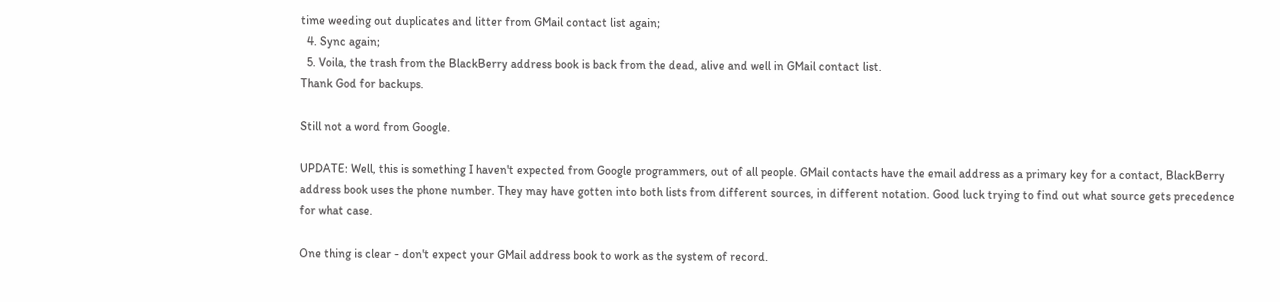time weeding out duplicates and litter from GMail contact list again;
  4. Sync again;
  5. Voila, the trash from the BlackBerry address book is back from the dead, alive and well in GMail contact list.
Thank God for backups.

Still not a word from Google.

UPDATE: Well, this is something I haven't expected from Google programmers, out of all people. GMail contacts have the email address as a primary key for a contact, BlackBerry address book uses the phone number. They may have gotten into both lists from different sources, in different notation. Good luck trying to find out what source gets precedence for what case.

One thing is clear - don't expect your GMail address book to work as the system of record.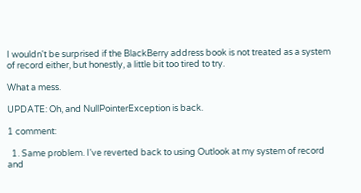I wouldn't be surprised if the BlackBerry address book is not treated as a system of record either, but honestly, a little bit too tired to try.

What a mess.

UPDATE: Oh, and NullPointerException is back.

1 comment:

  1. Same problem. I've reverted back to using Outlook at my system of record and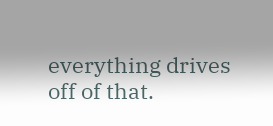everything drives off of that.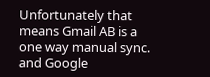Unfortunately that means Gmail AB is a one way manual sync. and Google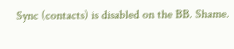Sync (contacts) is disabled on the BB. Shame.